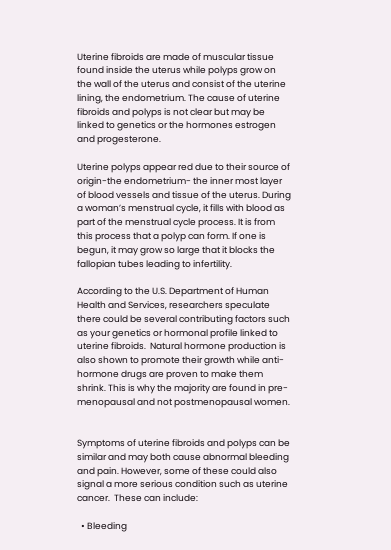Uterine fibroids are made of muscular tissue found inside the uterus while polyps grow on the wall of the uterus and consist of the uterine lining, the endometrium. The cause of uterine fibroids and polyps is not clear but may be linked to genetics or the hormones estrogen and progesterone.

Uterine polyps appear red due to their source of origin-the endometrium- the inner most layer of blood vessels and tissue of the uterus. During a woman’s menstrual cycle, it fills with blood as part of the menstrual cycle process. It is from this process that a polyp can form. If one is begun, it may grow so large that it blocks the fallopian tubes leading to infertility.

According to the U.S. Department of Human Health and Services, researchers speculate there could be several contributing factors such as your genetics or hormonal profile linked to uterine fibroids.  Natural hormone production is also shown to promote their growth while anti-hormone drugs are proven to make them shrink. This is why the majority are found in pre-menopausal and not postmenopausal women.


Symptoms of uterine fibroids and polyps can be similar and may both cause abnormal bleeding and pain. However, some of these could also signal a more serious condition such as uterine cancer.  These can include:

  • Bleeding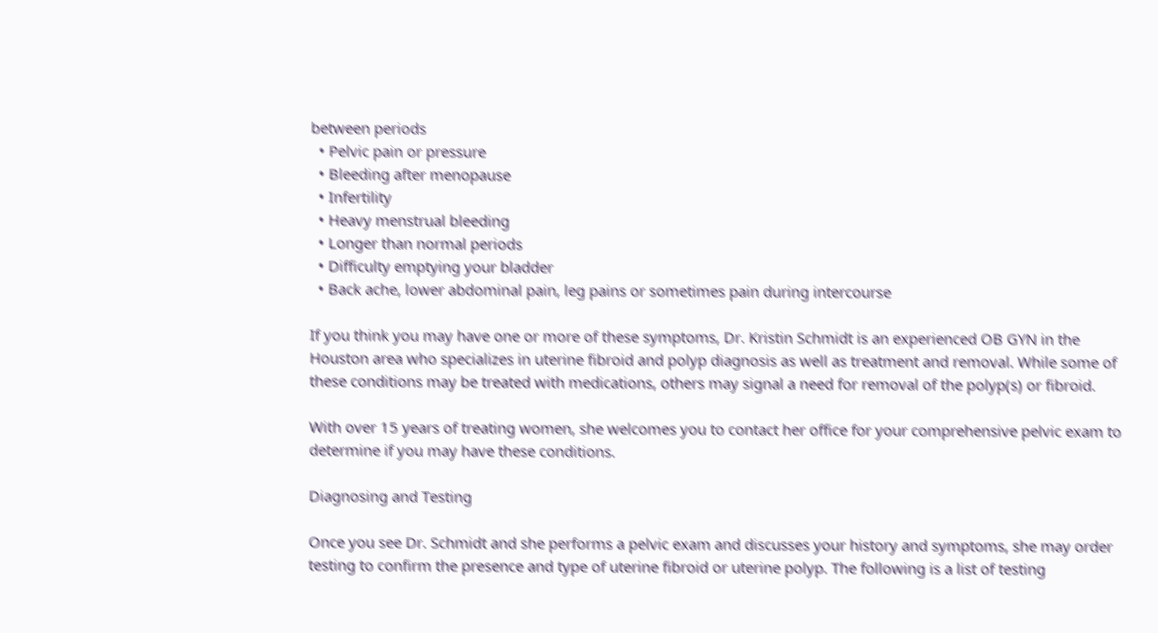between periods
  • Pelvic pain or pressure
  • Bleeding after menopause
  • Infertility
  • Heavy menstrual bleeding
  • Longer than normal periods
  • Difficulty emptying your bladder
  • Back ache, lower abdominal pain, leg pains or sometimes pain during intercourse

If you think you may have one or more of these symptoms, Dr. Kristin Schmidt is an experienced OB GYN in the Houston area who specializes in uterine fibroid and polyp diagnosis as well as treatment and removal. While some of these conditions may be treated with medications, others may signal a need for removal of the polyp(s) or fibroid.

With over 15 years of treating women, she welcomes you to contact her office for your comprehensive pelvic exam to determine if you may have these conditions.

Diagnosing and Testing

Once you see Dr. Schmidt and she performs a pelvic exam and discusses your history and symptoms, she may order testing to confirm the presence and type of uterine fibroid or uterine polyp. The following is a list of testing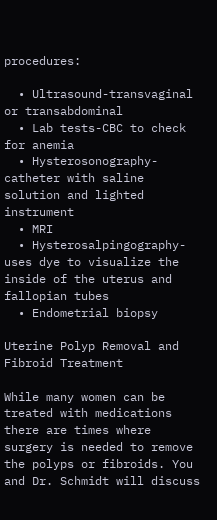procedures:

  • Ultrasound-transvaginal or transabdominal
  • Lab tests-CBC to check for anemia
  • Hysterosonography-catheter with saline solution and lighted instrument
  • MRI
  • Hysterosalpingography-uses dye to visualize the inside of the uterus and fallopian tubes
  • Endometrial biopsy

Uterine Polyp Removal and Fibroid Treatment

While many women can be treated with medications there are times where surgery is needed to remove the polyps or fibroids. You and Dr. Schmidt will discuss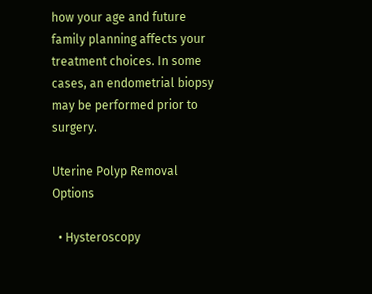how your age and future family planning affects your treatment choices. In some cases, an endometrial biopsy may be performed prior to surgery.

Uterine Polyp Removal Options

  • Hysteroscopy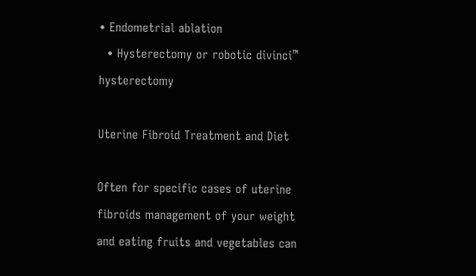• Endometrial ablation
  • Hysterectomy or robotic divinci™ hysterectomy

Uterine Fibroid Treatment and Diet

Often for specific cases of uterine fibroids management of your weight and eating fruits and vegetables can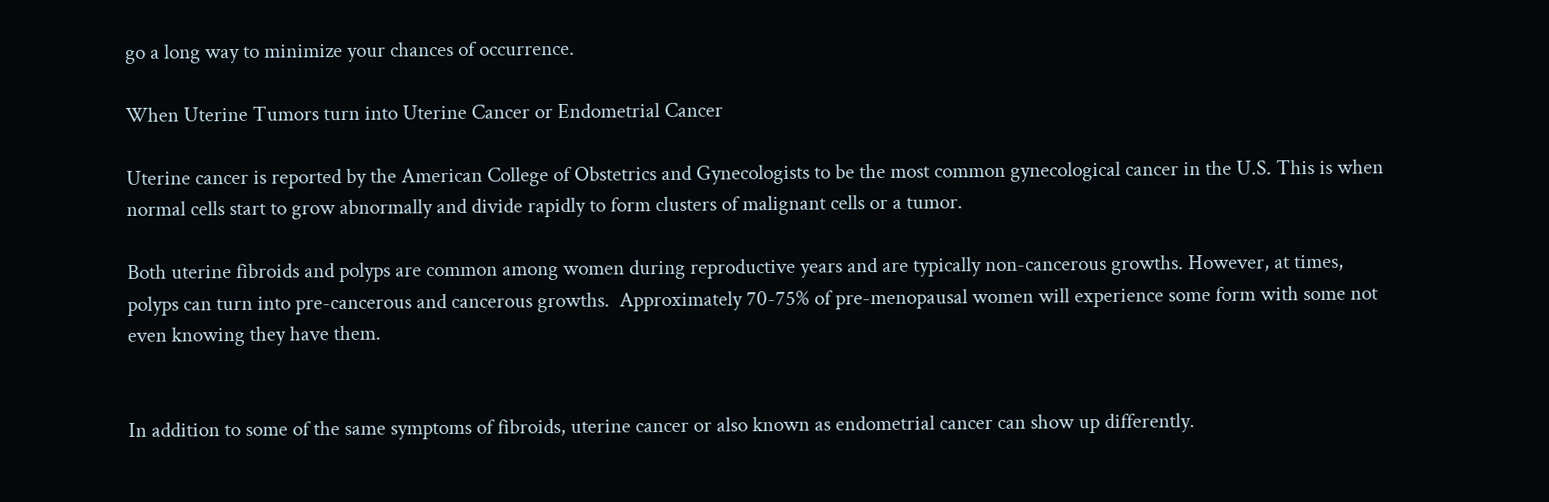go a long way to minimize your chances of occurrence.

When Uterine Tumors turn into Uterine Cancer or Endometrial Cancer

Uterine cancer is reported by the American College of Obstetrics and Gynecologists to be the most common gynecological cancer in the U.S. This is when normal cells start to grow abnormally and divide rapidly to form clusters of malignant cells or a tumor.

Both uterine fibroids and polyps are common among women during reproductive years and are typically non-cancerous growths. However, at times, polyps can turn into pre-cancerous and cancerous growths.  Approximately 70-75% of pre-menopausal women will experience some form with some not even knowing they have them.


In addition to some of the same symptoms of fibroids, uterine cancer or also known as endometrial cancer can show up differently.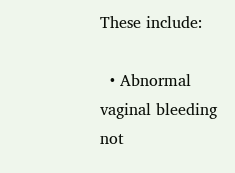These include:

  • Abnormal vaginal bleeding not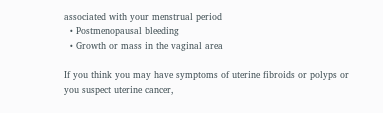associated with your menstrual period
  • Postmenopausal bleeding
  • Growth or mass in the vaginal area

If you think you may have symptoms of uterine fibroids or polyps or you suspect uterine cancer,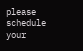please schedule your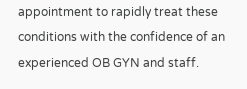appointment to rapidly treat these conditions with the confidence of an experienced OB GYN and staff.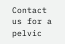Contact us for a pelvic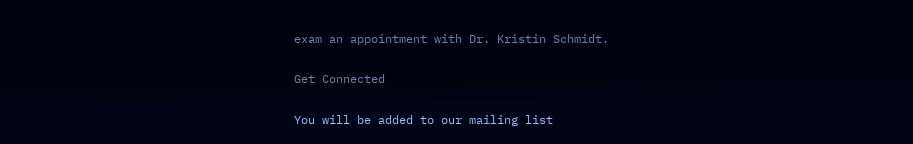exam an appointment with Dr. Kristin Schmidt.

Get Connected

You will be added to our mailing list